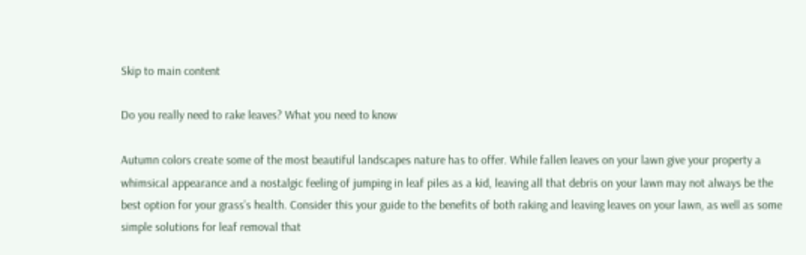Skip to main content

Do you really need to rake leaves? What you need to know

Autumn colors create some of the most beautiful landscapes nature has to offer. While fallen leaves on your lawn give your property a whimsical appearance and a nostalgic feeling of jumping in leaf piles as a kid, leaving all that debris on your lawn may not always be the best option for your grass’s health. Consider this your guide to the benefits of both raking and leaving leaves on your lawn, as well as some simple solutions for leaf removal that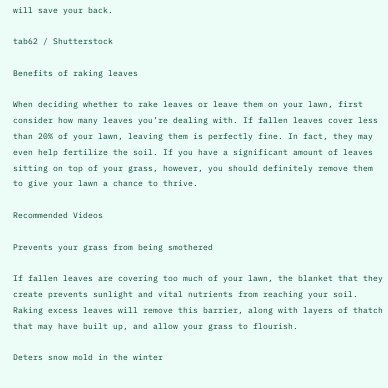will save your back.

tab62 / Shutterstock

Benefits of raking leaves

When deciding whether to rake leaves or leave them on your lawn, first consider how many leaves you’re dealing with. If fallen leaves cover less than 20% of your lawn, leaving them is perfectly fine. In fact, they may even help fertilize the soil. If you have a significant amount of leaves sitting on top of your grass, however, you should definitely remove them to give your lawn a chance to thrive.

Recommended Videos

Prevents your grass from being smothered

If fallen leaves are covering too much of your lawn, the blanket that they create prevents sunlight and vital nutrients from reaching your soil. Raking excess leaves will remove this barrier, along with layers of thatch that may have built up, and allow your grass to flourish.

Deters snow mold in the winter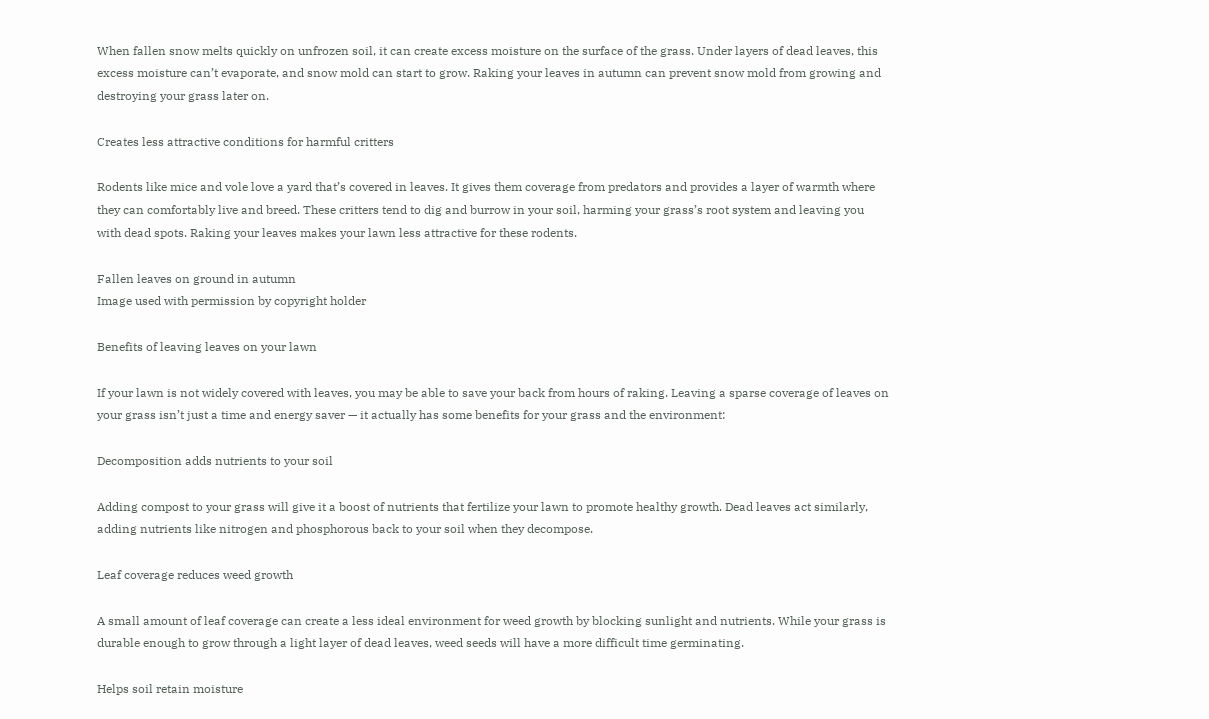When fallen snow melts quickly on unfrozen soil, it can create excess moisture on the surface of the grass. Under layers of dead leaves, this excess moisture can’t evaporate, and snow mold can start to grow. Raking your leaves in autumn can prevent snow mold from growing and destroying your grass later on.

Creates less attractive conditions for harmful critters

Rodents like mice and vole love a yard that’s covered in leaves. It gives them coverage from predators and provides a layer of warmth where they can comfortably live and breed. These critters tend to dig and burrow in your soil, harming your grass’s root system and leaving you with dead spots. Raking your leaves makes your lawn less attractive for these rodents.

Fallen leaves on ground in autumn
Image used with permission by copyright holder

Benefits of leaving leaves on your lawn

If your lawn is not widely covered with leaves, you may be able to save your back from hours of raking. Leaving a sparse coverage of leaves on your grass isn’t just a time and energy saver — it actually has some benefits for your grass and the environment:

Decomposition adds nutrients to your soil

Adding compost to your grass will give it a boost of nutrients that fertilize your lawn to promote healthy growth. Dead leaves act similarly, adding nutrients like nitrogen and phosphorous back to your soil when they decompose.

Leaf coverage reduces weed growth

A small amount of leaf coverage can create a less ideal environment for weed growth by blocking sunlight and nutrients. While your grass is durable enough to grow through a light layer of dead leaves, weed seeds will have a more difficult time germinating.

Helps soil retain moisture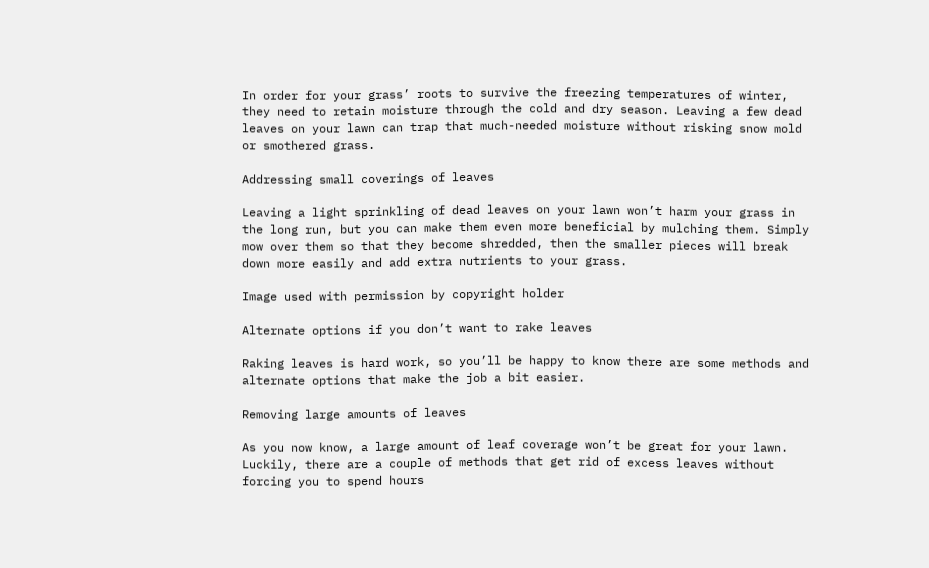In order for your grass’ roots to survive the freezing temperatures of winter, they need to retain moisture through the cold and dry season. Leaving a few dead leaves on your lawn can trap that much-needed moisture without risking snow mold or smothered grass.

Addressing small coverings of leaves

Leaving a light sprinkling of dead leaves on your lawn won’t harm your grass in the long run, but you can make them even more beneficial by mulching them. Simply mow over them so that they become shredded, then the smaller pieces will break down more easily and add extra nutrients to your grass.

Image used with permission by copyright holder

Alternate options if you don’t want to rake leaves

Raking leaves is hard work, so you’ll be happy to know there are some methods and alternate options that make the job a bit easier.

Removing large amounts of leaves

As you now know, a large amount of leaf coverage won’t be great for your lawn. Luckily, there are a couple of methods that get rid of excess leaves without forcing you to spend hours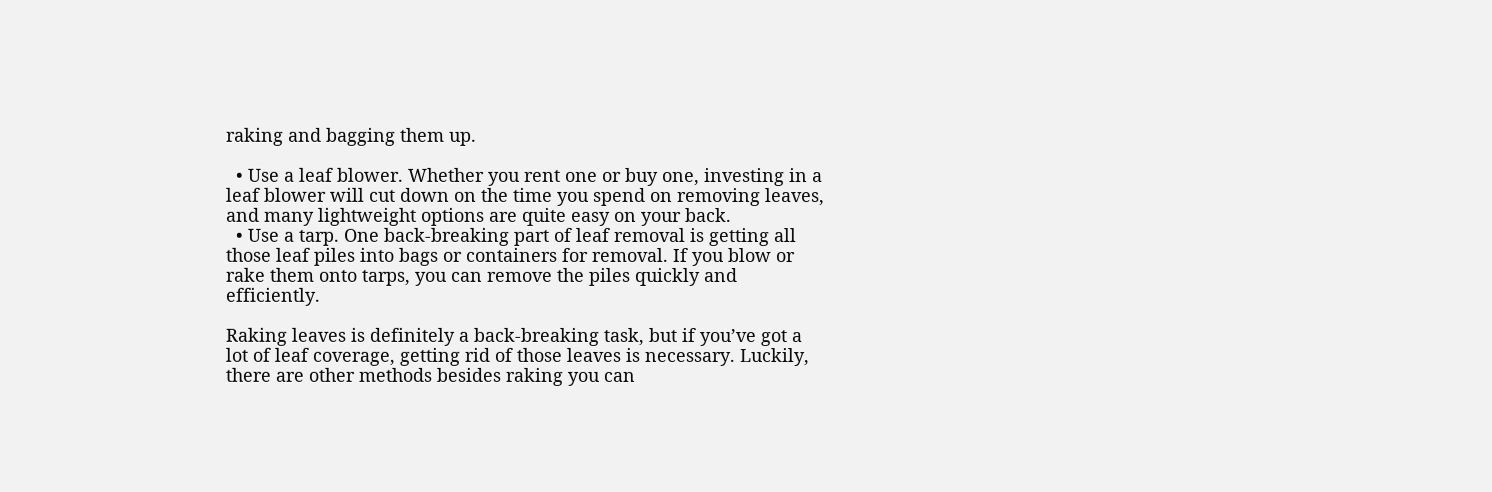raking and bagging them up.

  • Use a leaf blower. Whether you rent one or buy one, investing in a leaf blower will cut down on the time you spend on removing leaves, and many lightweight options are quite easy on your back.
  • Use a tarp. One back-breaking part of leaf removal is getting all those leaf piles into bags or containers for removal. If you blow or rake them onto tarps, you can remove the piles quickly and efficiently.

Raking leaves is definitely a back-breaking task, but if you’ve got a lot of leaf coverage, getting rid of those leaves is necessary. Luckily, there are other methods besides raking you can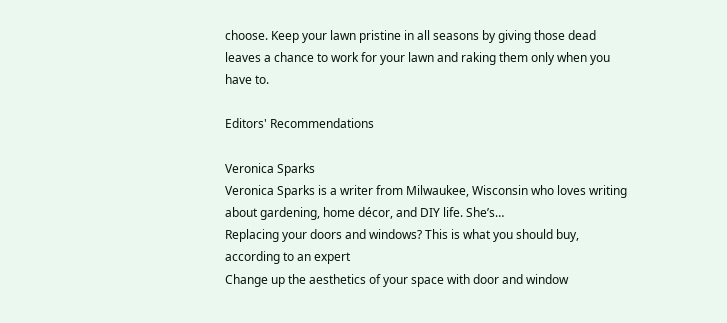choose. Keep your lawn pristine in all seasons by giving those dead leaves a chance to work for your lawn and raking them only when you have to.

Editors' Recommendations

Veronica Sparks
Veronica Sparks is a writer from Milwaukee, Wisconsin who loves writing about gardening, home décor, and DIY life. She’s…
Replacing your doors and windows? This is what you should buy, according to an expert
Change up the aesthetics of your space with door and window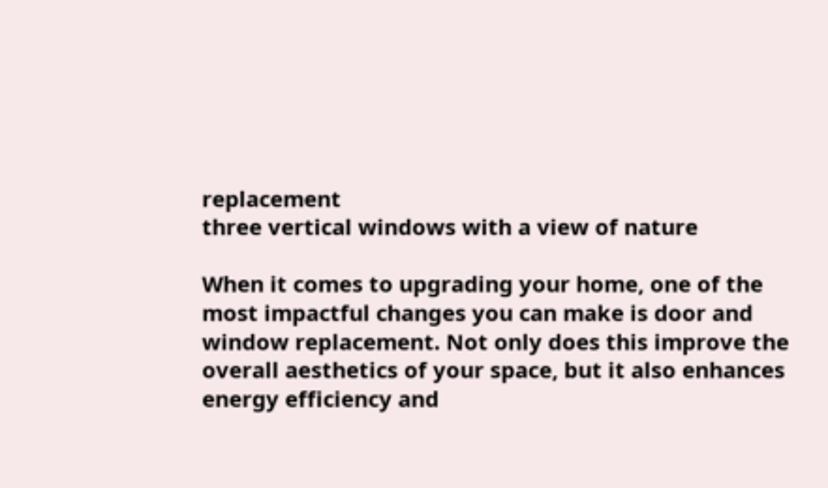replacement
three vertical windows with a view of nature

When it comes to upgrading your home, one of the most impactful changes you can make is door and window replacement. Not only does this improve the overall aesthetics of your space, but it also enhances energy efficiency and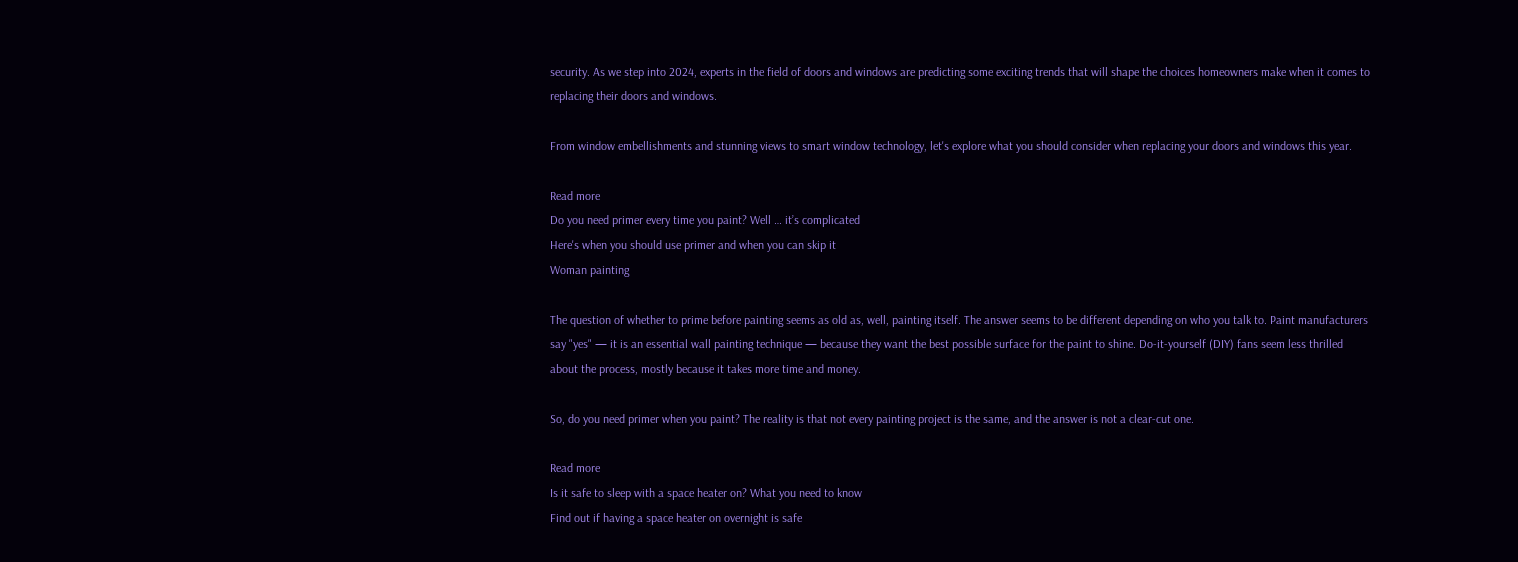security. As we step into 2024, experts in the field of doors and windows are predicting some exciting trends that will shape the choices homeowners make when it comes to replacing their doors and windows.

From window embellishments and stunning views to smart window technology, let's explore what you should consider when replacing your doors and windows this year.

Read more
Do you need primer every time you paint? Well … it’s complicated
Here's when you should use primer and when you can skip it
Woman painting

The question of whether to prime before painting seems as old as, well, painting itself. The answer seems to be different depending on who you talk to. Paint manufacturers say "yes" — it is an essential wall painting technique — because they want the best possible surface for the paint to shine. Do-it-yourself (DIY) fans seem less thrilled about the process, mostly because it takes more time and money.

So, do you need primer when you paint? The reality is that not every painting project is the same, and the answer is not a clear-cut one.

Read more
Is it safe to sleep with a space heater on? What you need to know
Find out if having a space heater on overnight is safe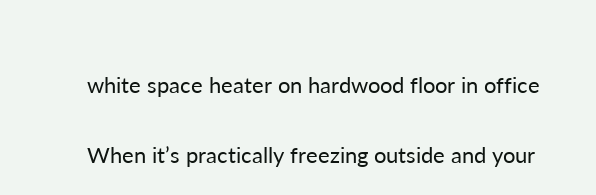white space heater on hardwood floor in office

When it’s practically freezing outside and your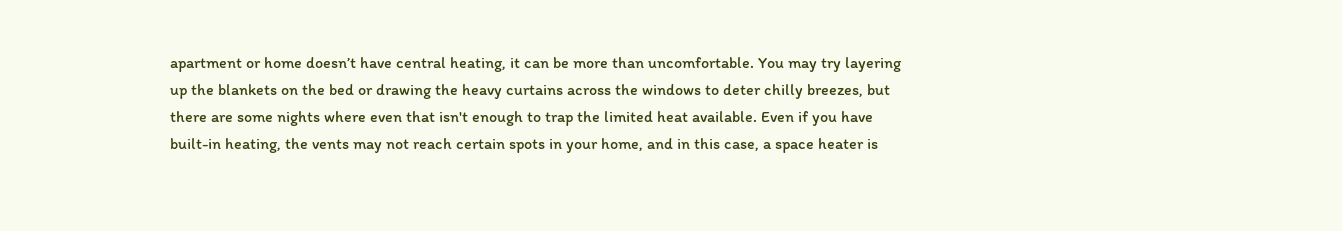apartment or home doesn’t have central heating, it can be more than uncomfortable. You may try layering up the blankets on the bed or drawing the heavy curtains across the windows to deter chilly breezes, but there are some nights where even that isn't enough to trap the limited heat available. Even if you have built-in heating, the vents may not reach certain spots in your home, and in this case, a space heater is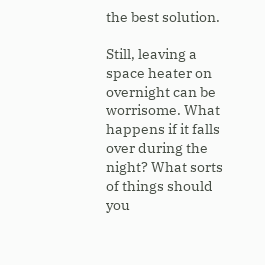the best solution.

Still, leaving a space heater on overnight can be worrisome. What happens if it falls over during the night? What sorts of things should you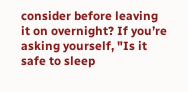consider before leaving it on overnight? If you’re asking yourself, "Is it safe to sleep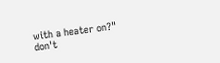with a heater on?" don't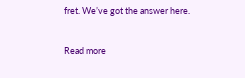fret. We’ve got the answer here.

Read more